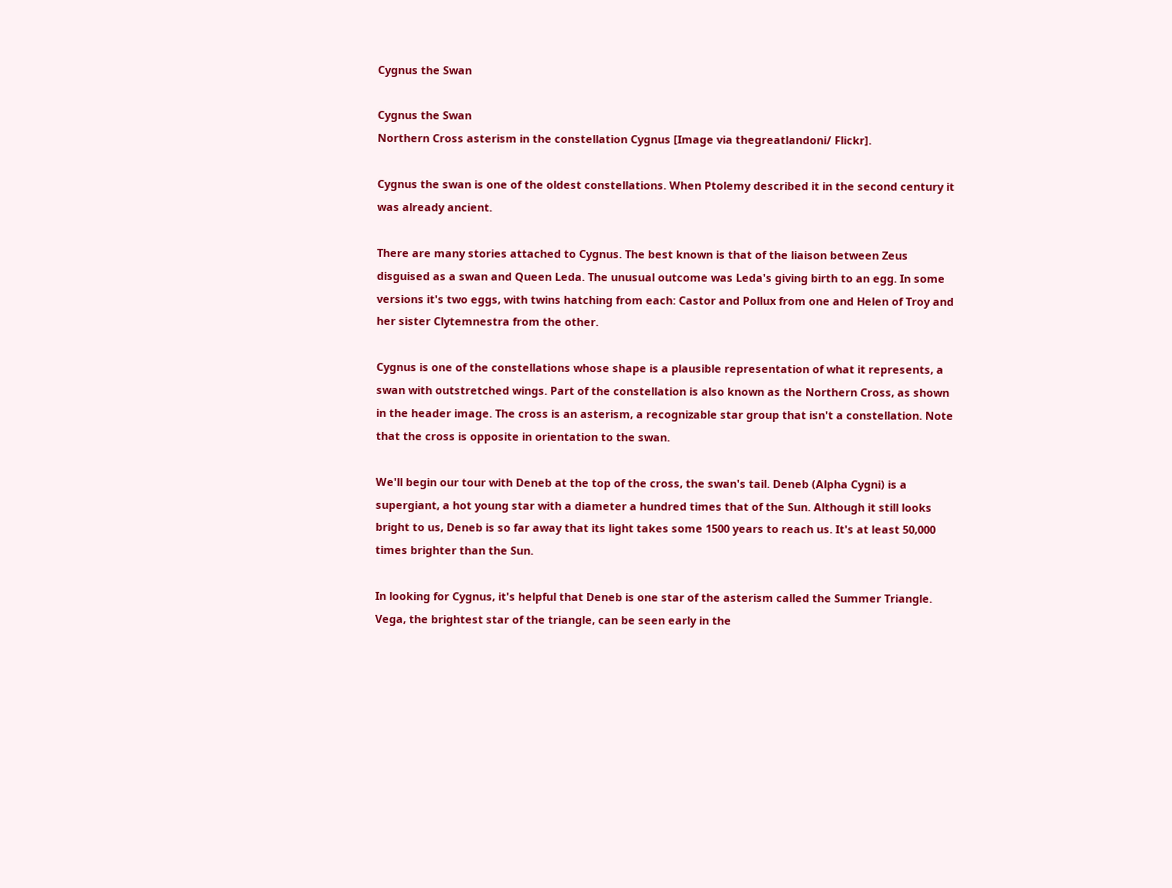Cygnus the Swan

Cygnus the Swan
Northern Cross asterism in the constellation Cygnus [Image via thegreatlandoni/ Flickr].

Cygnus the swan is one of the oldest constellations. When Ptolemy described it in the second century it was already ancient.

There are many stories attached to Cygnus. The best known is that of the liaison between Zeus disguised as a swan and Queen Leda. The unusual outcome was Leda's giving birth to an egg. In some versions it's two eggs, with twins hatching from each: Castor and Pollux from one and Helen of Troy and her sister Clytemnestra from the other.

Cygnus is one of the constellations whose shape is a plausible representation of what it represents, a swan with outstretched wings. Part of the constellation is also known as the Northern Cross, as shown in the header image. The cross is an asterism, a recognizable star group that isn't a constellation. Note that the cross is opposite in orientation to the swan.

We'll begin our tour with Deneb at the top of the cross, the swan's tail. Deneb (Alpha Cygni) is a supergiant, a hot young star with a diameter a hundred times that of the Sun. Although it still looks bright to us, Deneb is so far away that its light takes some 1500 years to reach us. It's at least 50,000 times brighter than the Sun.

In looking for Cygnus, it's helpful that Deneb is one star of the asterism called the Summer Triangle. Vega, the brightest star of the triangle, can be seen early in the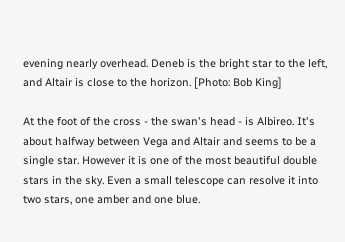evening nearly overhead. Deneb is the bright star to the left, and Altair is close to the horizon. [Photo: Bob King]

At the foot of the cross - the swan's head - is Albireo. It's about halfway between Vega and Altair and seems to be a single star. However it is one of the most beautiful double stars in the sky. Even a small telescope can resolve it into two stars, one amber and one blue.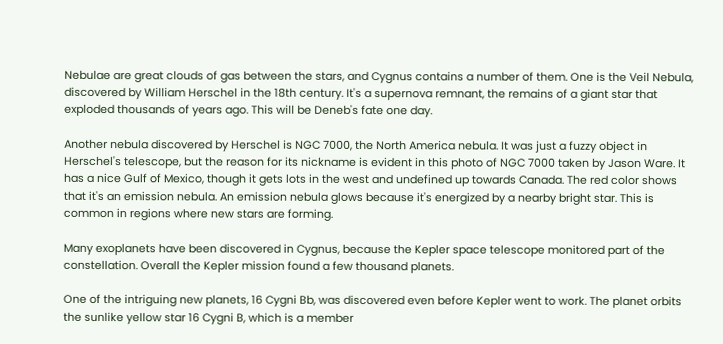Nebulae are great clouds of gas between the stars, and Cygnus contains a number of them. One is the Veil Nebula, discovered by William Herschel in the 18th century. It's a supernova remnant, the remains of a giant star that exploded thousands of years ago. This will be Deneb's fate one day.

Another nebula discovered by Herschel is NGC 7000, the North America nebula. It was just a fuzzy object in Herschel's telescope, but the reason for its nickname is evident in this photo of NGC 7000 taken by Jason Ware. It has a nice Gulf of Mexico, though it gets lots in the west and undefined up towards Canada. The red color shows that it's an emission nebula. An emission nebula glows because it's energized by a nearby bright star. This is common in regions where new stars are forming.

Many exoplanets have been discovered in Cygnus, because the Kepler space telescope monitored part of the constellation. Overall the Kepler mission found a few thousand planets.

One of the intriguing new planets, 16 Cygni Bb, was discovered even before Kepler went to work. The planet orbits the sunlike yellow star 16 Cygni B, which is a member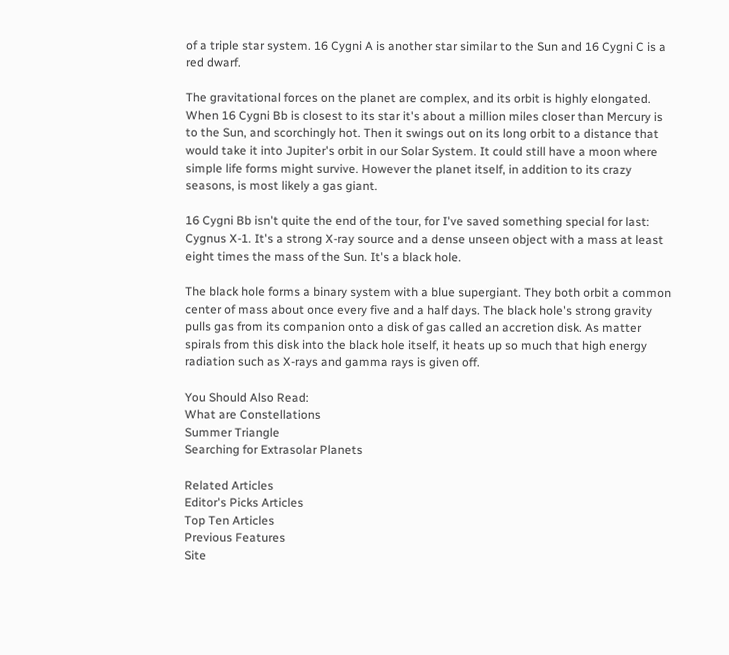of a triple star system. 16 Cygni A is another star similar to the Sun and 16 Cygni C is a red dwarf.

The gravitational forces on the planet are complex, and its orbit is highly elongated. When 16 Cygni Bb is closest to its star it's about a million miles closer than Mercury is to the Sun, and scorchingly hot. Then it swings out on its long orbit to a distance that would take it into Jupiter's orbit in our Solar System. It could still have a moon where simple life forms might survive. However the planet itself, in addition to its crazy seasons, is most likely a gas giant.

16 Cygni Bb isn't quite the end of the tour, for I've saved something special for last: Cygnus X-1. It's a strong X-ray source and a dense unseen object with a mass at least eight times the mass of the Sun. It's a black hole.

The black hole forms a binary system with a blue supergiant. They both orbit a common center of mass about once every five and a half days. The black hole's strong gravity pulls gas from its companion onto a disk of gas called an accretion disk. As matter spirals from this disk into the black hole itself, it heats up so much that high energy radiation such as X-rays and gamma rays is given off.

You Should Also Read:
What are Constellations
Summer Triangle
Searching for Extrasolar Planets

Related Articles
Editor's Picks Articles
Top Ten Articles
Previous Features
Site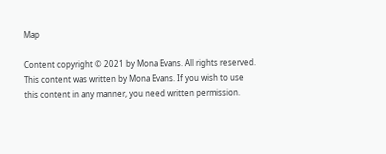Map

Content copyright © 2021 by Mona Evans. All rights reserved.
This content was written by Mona Evans. If you wish to use this content in any manner, you need written permission.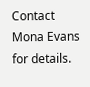Contact Mona Evans for details.